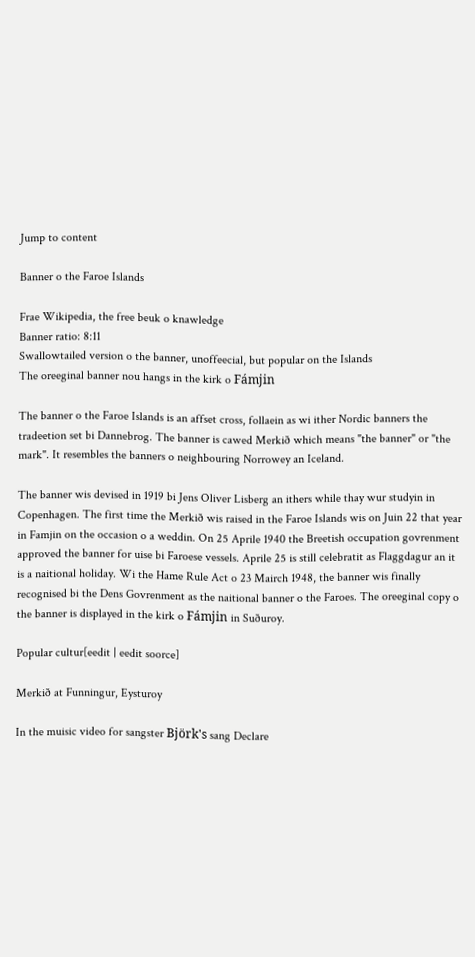Jump to content

Banner o the Faroe Islands

Frae Wikipedia, the free beuk o knawledge
Banner ratio: 8:11
Swallowtailed version o the banner, unoffeecial, but popular on the Islands
The oreeginal banner nou hangs in the kirk o Fámjin

The banner o the Faroe Islands is an affset cross, follaein as wi ither Nordic banners the tradeetion set bi Dannebrog. The banner is cawed Merkið which means "the banner" or "the mark". It resembles the banners o neighbouring Norrowey an Iceland.

The banner wis devised in 1919 bi Jens Oliver Lisberg an ithers while thay wur studyin in Copenhagen. The first time the Merkið wis raised in the Faroe Islands wis on Juin 22 that year in Famjin on the occasion o a weddin. On 25 Aprile 1940 the Breetish occupation govrenment approved the banner for uise bi Faroese vessels. Aprile 25 is still celebratit as Flaggdagur an it is a naitional holiday. Wi the Hame Rule Act o 23 Mairch 1948, the banner wis finally recognised bi the Dens Govrenment as the naitional banner o the Faroes. The oreeginal copy o the banner is displayed in the kirk o Fámjin in Suðuroy.

Popular cultur[eedit | eedit soorce]

Merkið at Funningur, Eysturoy

In the muisic video for sangster Björk's sang Declare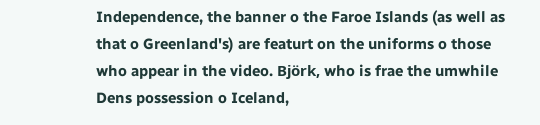Independence, the banner o the Faroe Islands (as well as that o Greenland's) are featurt on the uniforms o those who appear in the video. Björk, who is frae the umwhile Dens possession o Iceland,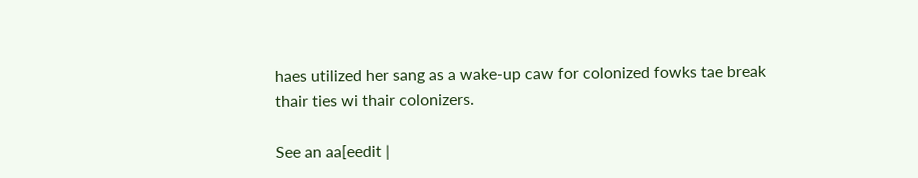haes utilized her sang as a wake-up caw for colonized fowks tae break thair ties wi thair colonizers.

See an aa[eedit |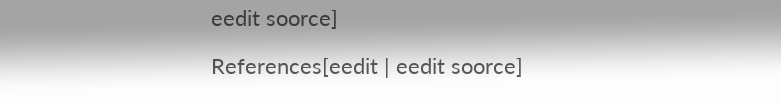eedit soorce]

References[eedit | eedit soorce]